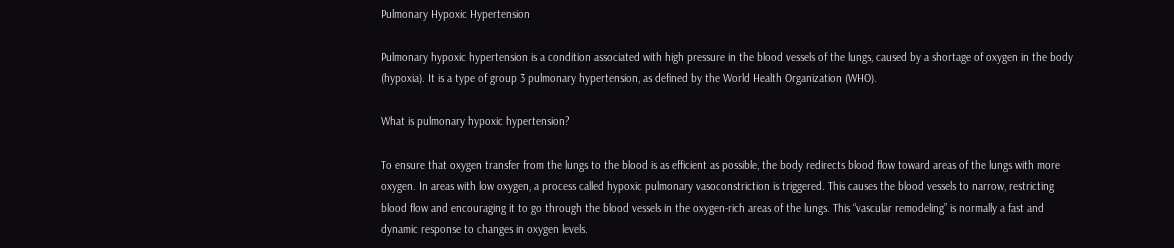Pulmonary Hypoxic Hypertension

Pulmonary hypoxic hypertension is a condition associated with high pressure in the blood vessels of the lungs, caused by a shortage of oxygen in the body (hypoxia). It is a type of group 3 pulmonary hypertension, as defined by the World Health Organization (WHO).

What is pulmonary hypoxic hypertension?

To ensure that oxygen transfer from the lungs to the blood is as efficient as possible, the body redirects blood flow toward areas of the lungs with more oxygen. In areas with low oxygen, a process called hypoxic pulmonary vasoconstriction is triggered. This causes the blood vessels to narrow, restricting blood flow and encouraging it to go through the blood vessels in the oxygen-rich areas of the lungs. This “vascular remodeling” is normally a fast and dynamic response to changes in oxygen levels.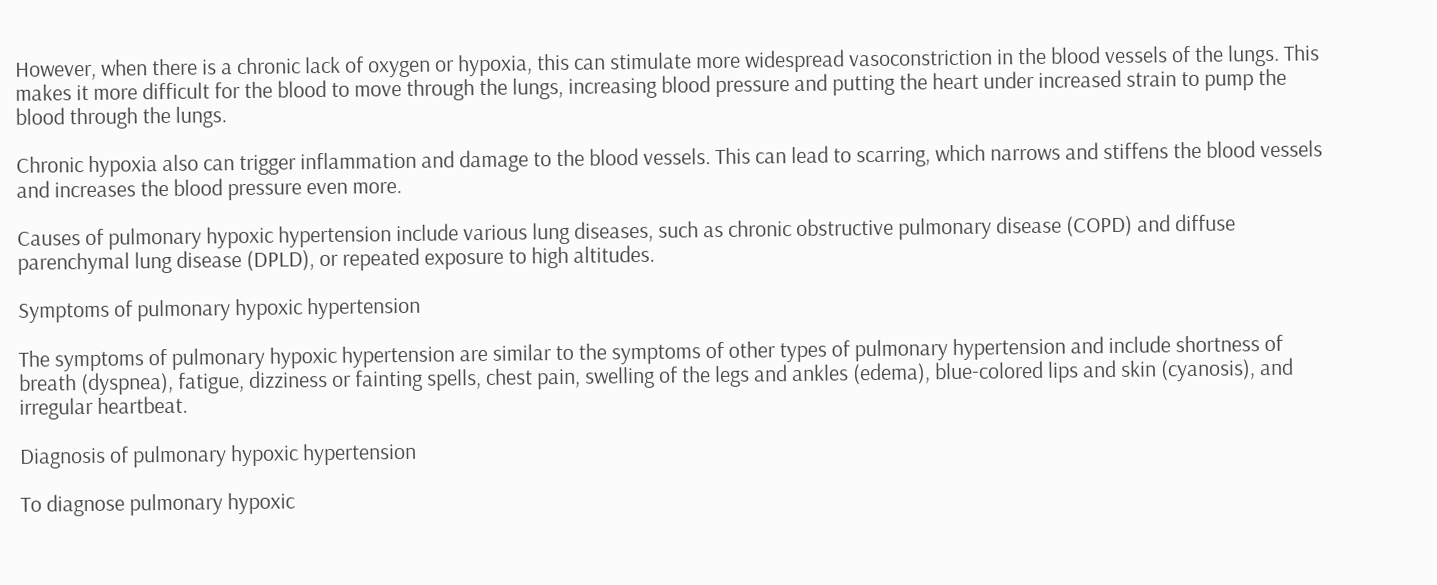However, when there is a chronic lack of oxygen or hypoxia, this can stimulate more widespread vasoconstriction in the blood vessels of the lungs. This makes it more difficult for the blood to move through the lungs, increasing blood pressure and putting the heart under increased strain to pump the blood through the lungs.

Chronic hypoxia also can trigger inflammation and damage to the blood vessels. This can lead to scarring, which narrows and stiffens the blood vessels and increases the blood pressure even more.

Causes of pulmonary hypoxic hypertension include various lung diseases, such as chronic obstructive pulmonary disease (COPD) and diffuse parenchymal lung disease (DPLD), or repeated exposure to high altitudes.

Symptoms of pulmonary hypoxic hypertension

The symptoms of pulmonary hypoxic hypertension are similar to the symptoms of other types of pulmonary hypertension and include shortness of breath (dyspnea), fatigue, dizziness or fainting spells, chest pain, swelling of the legs and ankles (edema), blue-colored lips and skin (cyanosis), and irregular heartbeat.

Diagnosis of pulmonary hypoxic hypertension

To diagnose pulmonary hypoxic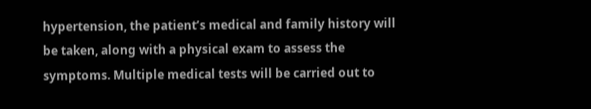hypertension, the patient’s medical and family history will be taken, along with a physical exam to assess the symptoms. Multiple medical tests will be carried out to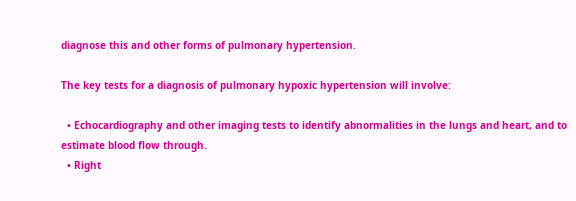diagnose this and other forms of pulmonary hypertension.

The key tests for a diagnosis of pulmonary hypoxic hypertension will involve:

  • Echocardiography and other imaging tests to identify abnormalities in the lungs and heart, and to estimate blood flow through.
  • Right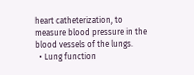heart catheterization, to measure blood pressure in the blood vessels of the lungs.
  • Lung function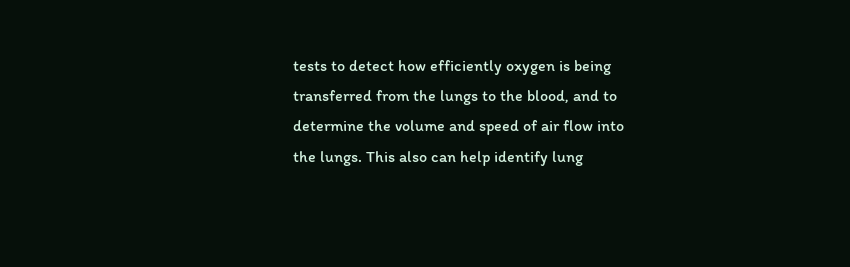tests to detect how efficiently oxygen is being transferred from the lungs to the blood, and to determine the volume and speed of air flow into the lungs. This also can help identify lung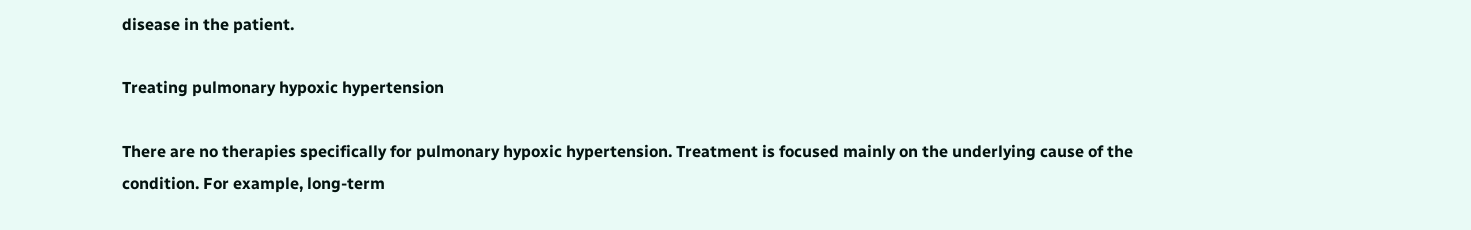disease in the patient.

Treating pulmonary hypoxic hypertension

There are no therapies specifically for pulmonary hypoxic hypertension. Treatment is focused mainly on the underlying cause of the condition. For example, long-term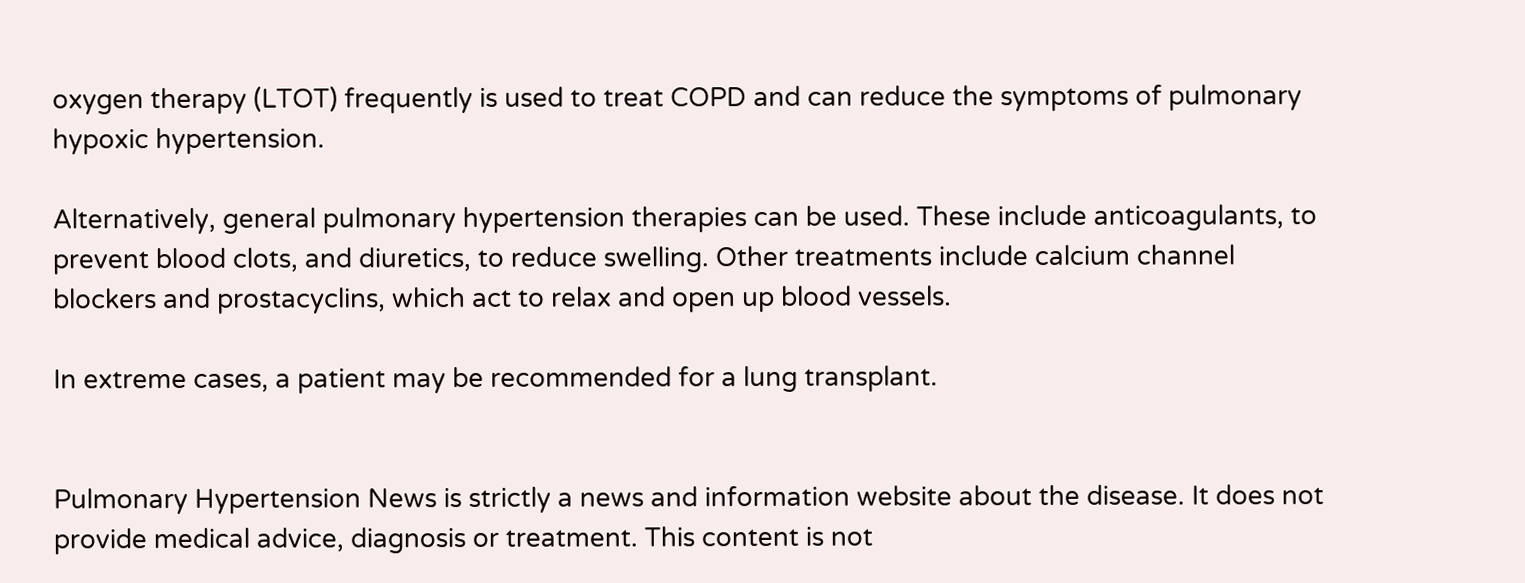oxygen therapy (LTOT) frequently is used to treat COPD and can reduce the symptoms of pulmonary hypoxic hypertension.

Alternatively, general pulmonary hypertension therapies can be used. These include anticoagulants, to prevent blood clots, and diuretics, to reduce swelling. Other treatments include calcium channel blockers and prostacyclins, which act to relax and open up blood vessels.

In extreme cases, a patient may be recommended for a lung transplant.


Pulmonary Hypertension News is strictly a news and information website about the disease. It does not provide medical advice, diagnosis or treatment. This content is not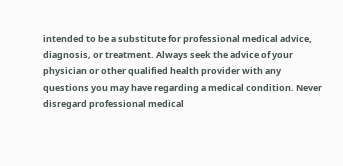intended to be a substitute for professional medical advice, diagnosis, or treatment. Always seek the advice of your physician or other qualified health provider with any questions you may have regarding a medical condition. Never disregard professional medical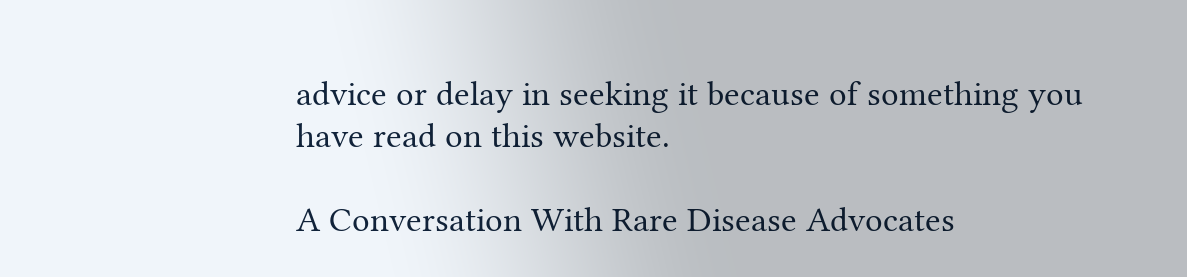advice or delay in seeking it because of something you have read on this website.

A Conversation With Rare Disease Advocates